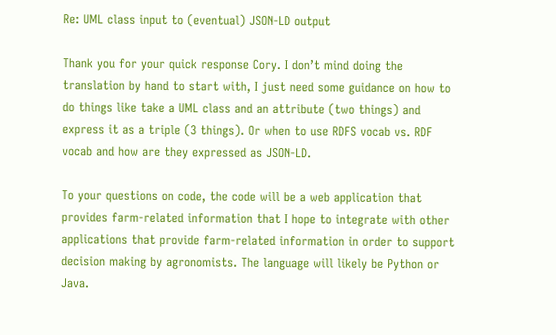Re: UML class input to (eventual) JSON-LD output

Thank you for your quick response Cory. I don’t mind doing the translation by hand to start with, I just need some guidance on how to do things like take a UML class and an attribute (two things) and express it as a triple (3 things). Or when to use RDFS vocab vs. RDF vocab and how are they expressed as JSON-LD.

To your questions on code, the code will be a web application that provides farm-related information that I hope to integrate with other applications that provide farm-related information in order to support decision making by agronomists. The language will likely be Python or Java.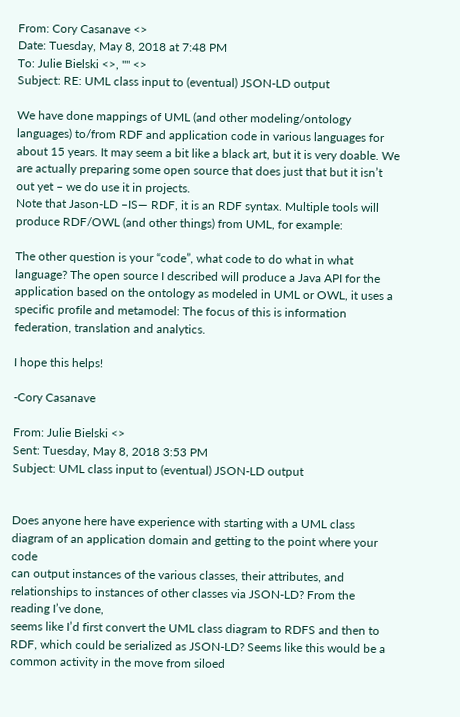From: Cory Casanave <>
Date: Tuesday, May 8, 2018 at 7:48 PM
To: Julie Bielski <>, "" <>
Subject: RE: UML class input to (eventual) JSON-LD output

We have done mappings of UML (and other modeling/ontology languages) to/from RDF and application code in various languages for about 15 years. It may seem a bit like a black art, but it is very doable. We are actually preparing some open source that does just that but it isn’t out yet – we do use it in projects.
Note that Jason-LD –IS— RDF, it is an RDF syntax. Multiple tools will produce RDF/OWL (and other things) from UML, for example:

The other question is your “code”, what code to do what in what language? The open source I described will produce a Java API for the application based on the ontology as modeled in UML or OWL, it uses a specific profile and metamodel: The focus of this is information federation, translation and analytics.

I hope this helps!

-Cory Casanave

From: Julie Bielski <>
Sent: Tuesday, May 8, 2018 3:53 PM
Subject: UML class input to (eventual) JSON-LD output


Does anyone here have experience with starting with a UML class diagram of an application domain and getting to the point where your code
can output instances of the various classes, their attributes, and relationships to instances of other classes via JSON-LD? From the reading I’ve done,
seems like I’d first convert the UML class diagram to RDFS and then to RDF, which could be serialized as JSON-LD? Seems like this would be a
common activity in the move from siloed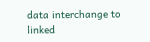data interchange to linked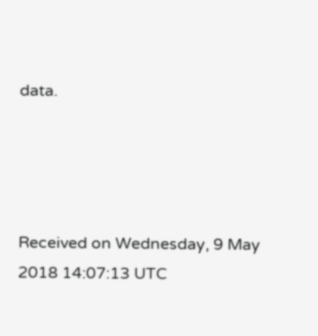data.




Received on Wednesday, 9 May 2018 14:07:13 UTC